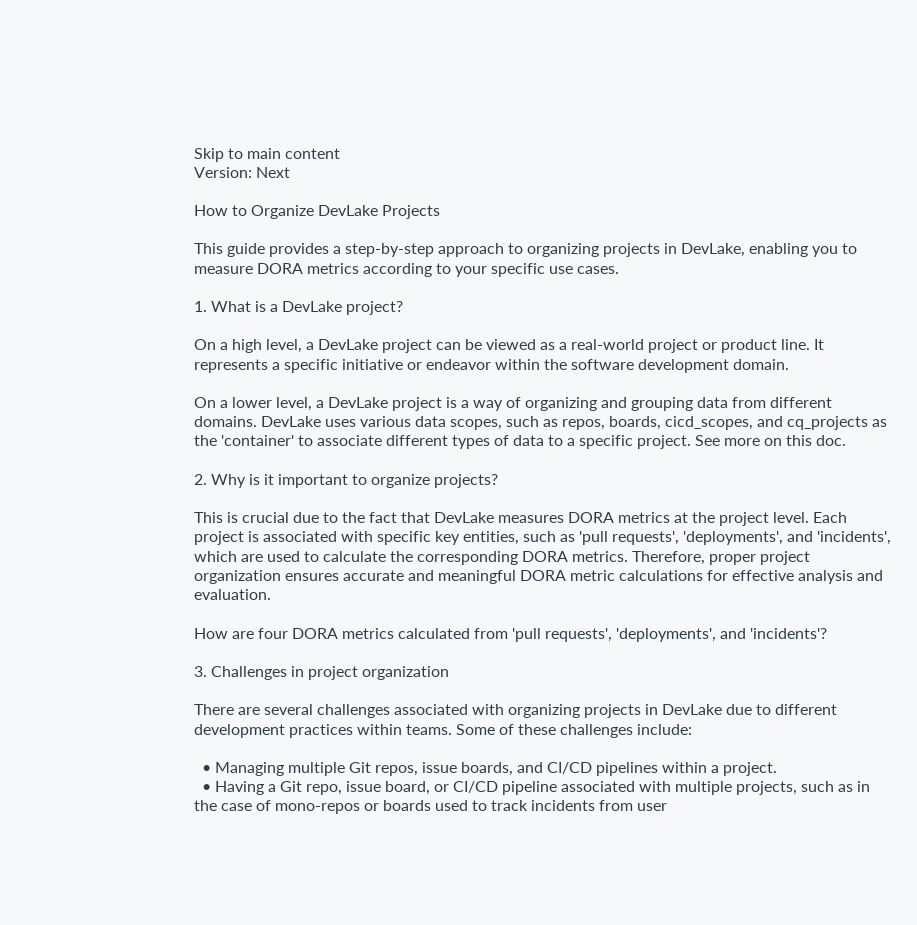Skip to main content
Version: Next

How to Organize DevLake Projects

This guide provides a step-by-step approach to organizing projects in DevLake, enabling you to measure DORA metrics according to your specific use cases.

1. What is a DevLake project?

On a high level, a DevLake project can be viewed as a real-world project or product line. It represents a specific initiative or endeavor within the software development domain.

On a lower level, a DevLake project is a way of organizing and grouping data from different domains. DevLake uses various data scopes, such as repos, boards, cicd_scopes, and cq_projects as the 'container' to associate different types of data to a specific project. See more on this doc.

2. Why is it important to organize projects?

This is crucial due to the fact that DevLake measures DORA metrics at the project level. Each project is associated with specific key entities, such as 'pull requests', 'deployments', and 'incidents', which are used to calculate the corresponding DORA metrics. Therefore, proper project organization ensures accurate and meaningful DORA metric calculations for effective analysis and evaluation.

How are four DORA metrics calculated from 'pull requests', 'deployments', and 'incidents'?

3. Challenges in project organization

There are several challenges associated with organizing projects in DevLake due to different development practices within teams. Some of these challenges include:

  • Managing multiple Git repos, issue boards, and CI/CD pipelines within a project.
  • Having a Git repo, issue board, or CI/CD pipeline associated with multiple projects, such as in the case of mono-repos or boards used to track incidents from user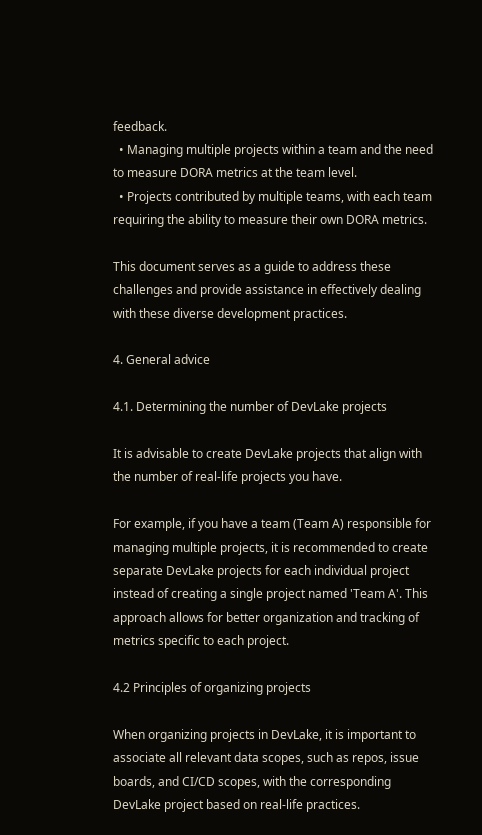feedback.
  • Managing multiple projects within a team and the need to measure DORA metrics at the team level.
  • Projects contributed by multiple teams, with each team requiring the ability to measure their own DORA metrics.

This document serves as a guide to address these challenges and provide assistance in effectively dealing with these diverse development practices.

4. General advice

4.1. Determining the number of DevLake projects

It is advisable to create DevLake projects that align with the number of real-life projects you have.

For example, if you have a team (Team A) responsible for managing multiple projects, it is recommended to create separate DevLake projects for each individual project instead of creating a single project named 'Team A'. This approach allows for better organization and tracking of metrics specific to each project.

4.2 Principles of organizing projects

When organizing projects in DevLake, it is important to associate all relevant data scopes, such as repos, issue boards, and CI/CD scopes, with the corresponding DevLake project based on real-life practices.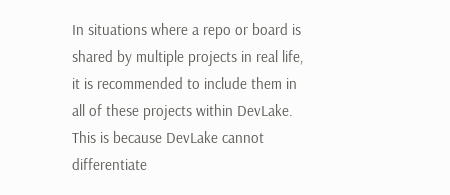In situations where a repo or board is shared by multiple projects in real life, it is recommended to include them in all of these projects within DevLake. This is because DevLake cannot differentiate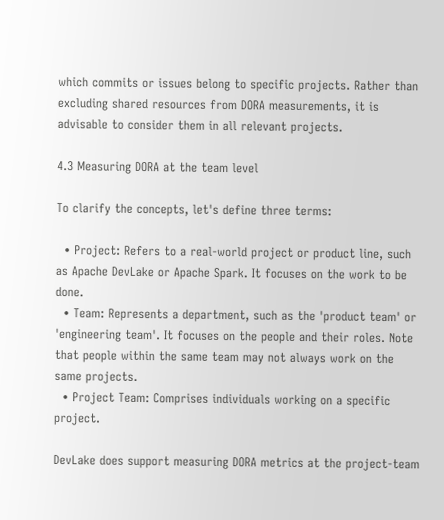which commits or issues belong to specific projects. Rather than excluding shared resources from DORA measurements, it is advisable to consider them in all relevant projects.

4.3 Measuring DORA at the team level

To clarify the concepts, let's define three terms:

  • Project: Refers to a real-world project or product line, such as Apache DevLake or Apache Spark. It focuses on the work to be done.
  • Team: Represents a department, such as the 'product team' or 'engineering team'. It focuses on the people and their roles. Note that people within the same team may not always work on the same projects.
  • Project Team: Comprises individuals working on a specific project.

DevLake does support measuring DORA metrics at the project-team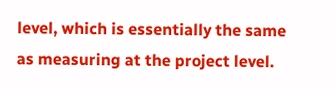level, which is essentially the same as measuring at the project level.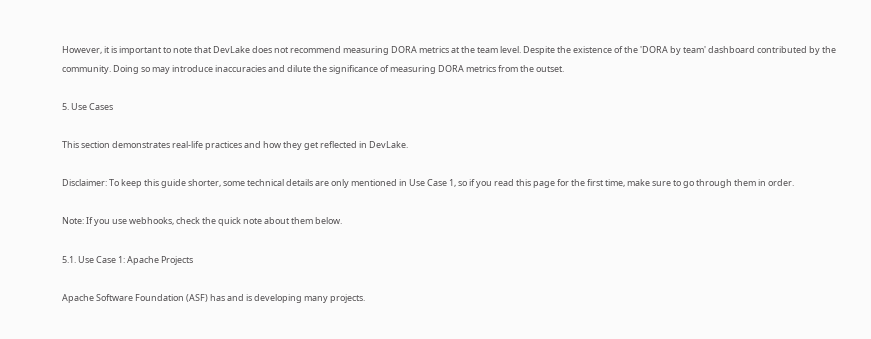However, it is important to note that DevLake does not recommend measuring DORA metrics at the team level. Despite the existence of the 'DORA by team' dashboard contributed by the community. Doing so may introduce inaccuracies and dilute the significance of measuring DORA metrics from the outset.

5. Use Cases

This section demonstrates real-life practices and how they get reflected in DevLake.

Disclaimer: To keep this guide shorter, some technical details are only mentioned in Use Case 1, so if you read this page for the first time, make sure to go through them in order.

Note: If you use webhooks, check the quick note about them below.

5.1. Use Case 1: Apache Projects

Apache Software Foundation (ASF) has and is developing many projects.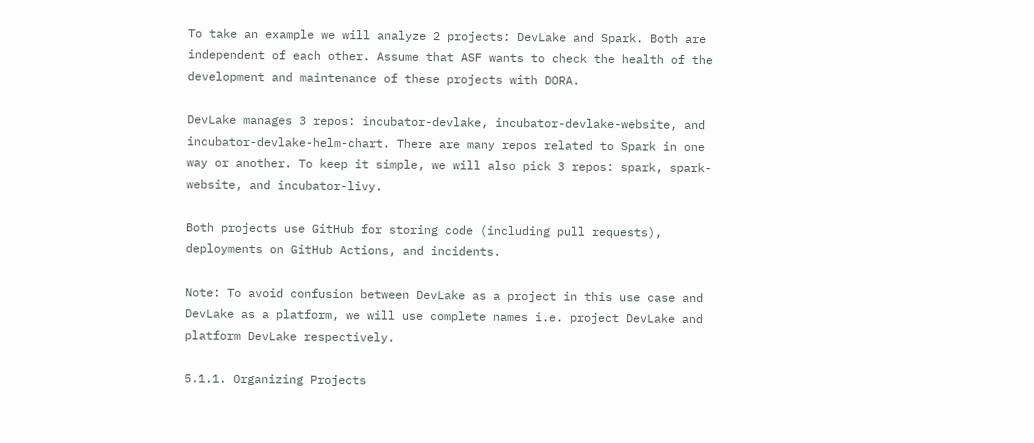To take an example we will analyze 2 projects: DevLake and Spark. Both are independent of each other. Assume that ASF wants to check the health of the development and maintenance of these projects with DORA.

DevLake manages 3 repos: incubator-devlake, incubator-devlake-website, and incubator-devlake-helm-chart. There are many repos related to Spark in one way or another. To keep it simple, we will also pick 3 repos: spark, spark-website, and incubator-livy.

Both projects use GitHub for storing code (including pull requests), deployments on GitHub Actions, and incidents.

Note: To avoid confusion between DevLake as a project in this use case and DevLake as a platform, we will use complete names i.e. project DevLake and platform DevLake respectively.

5.1.1. Organizing Projects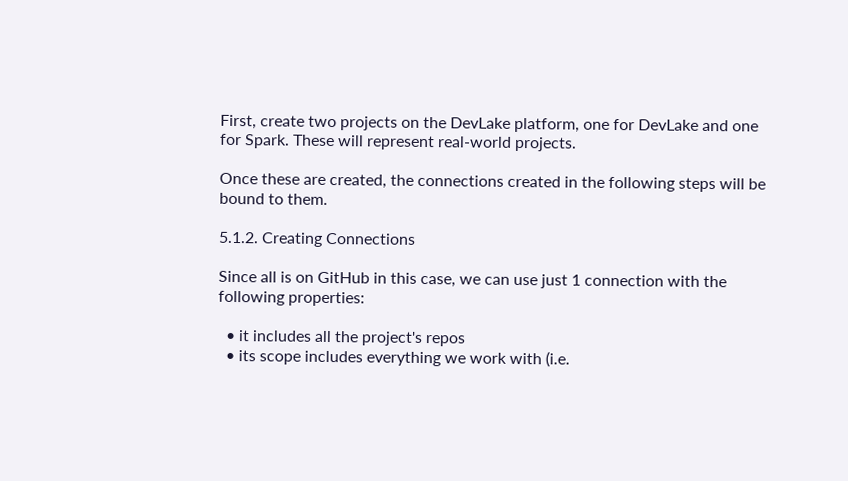First, create two projects on the DevLake platform, one for DevLake and one for Spark. These will represent real-world projects.

Once these are created, the connections created in the following steps will be bound to them.

5.1.2. Creating Connections

Since all is on GitHub in this case, we can use just 1 connection with the following properties:

  • it includes all the project's repos
  • its scope includes everything we work with (i.e.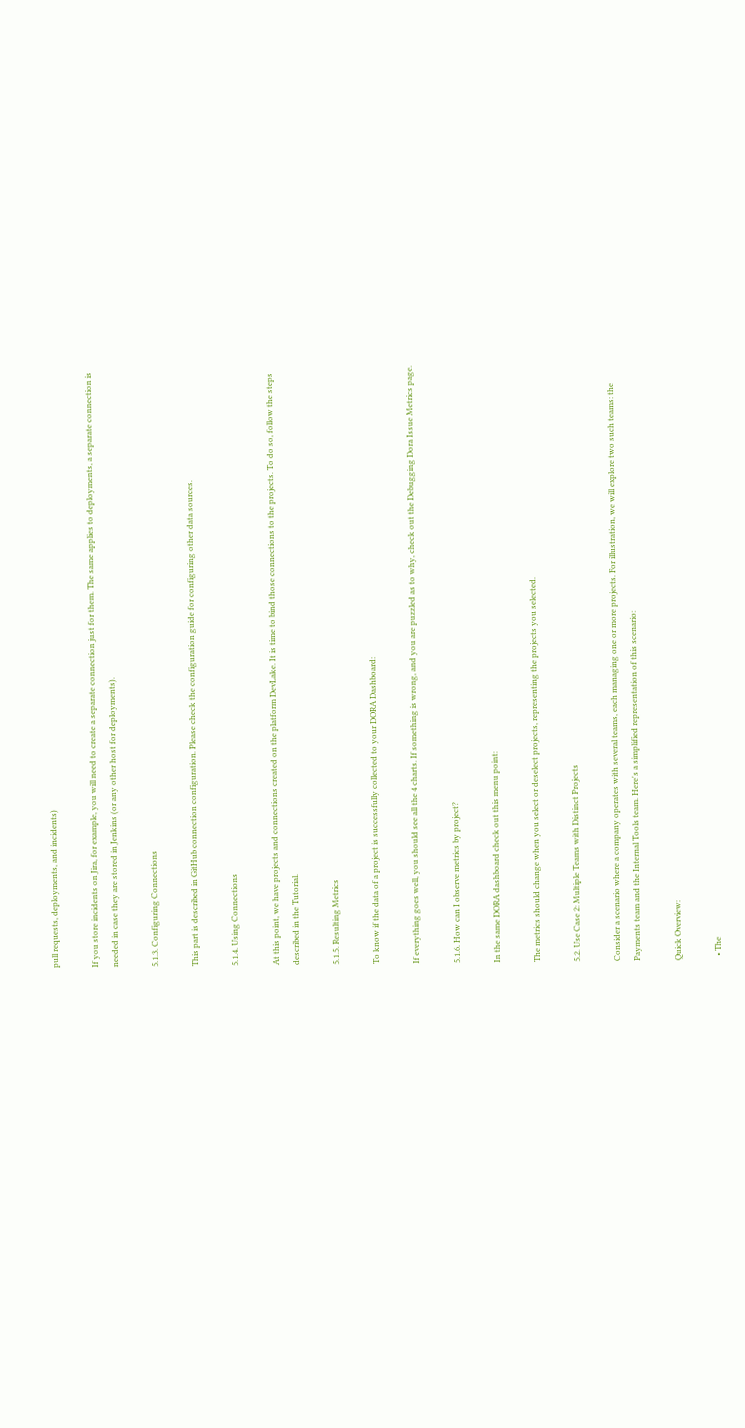pull requests, deployments, and incidents)

If you store incidents on Jira, for example, you will need to create a separate connection just for them. The same applies to deployments, a separate connection is needed in case they are stored in Jenkins (or any other host for deployments).

5.1.3. Configuring Connections

This part is described in GitHub connection configuration. Please check the configuration guide for configuring other data sources.

5.1.4. Using Connections

At this point, we have projects and connections created on the platform DevLake. It is time to bind those connections to the projects. To do so, follow the steps described in the Tutorial.

5.1.5. Resulting Metrics

To know if the data of a project is successfully collected to your DORA Dashboard:

If everything goes well, you should see all the 4 charts. If something is wrong, and you are puzzled as to why, check out the Debugging Dora Issue Metrics page.

5.1.6. How can I observe metrics by project?

In the same DORA dashboard check out this menu point:

The metrics should change when you select or deselect projects, representing the projects you selected.

5.2. Use Case 2: Multiple Teams with Distinct Projects

Consider a scenario where a company operates with several teams, each managing one or more projects. For illustration, we will explore two such teams: the Payments team and the Internal Tools team. Here's a simplified representation of this scenario:

Quick Overview:

  • The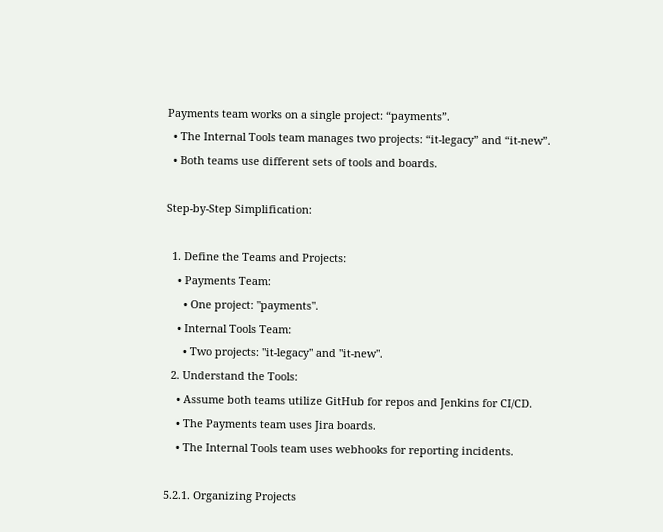Payments team works on a single project: “payments”.
  • The Internal Tools team manages two projects: “it-legacy” and “it-new”.
  • Both teams use different sets of tools and boards.

Step-by-Step Simplification:

  1. Define the Teams and Projects:
    • Payments Team:
      • One project: "payments".
    • Internal Tools Team:
      • Two projects: "it-legacy" and "it-new".
  2. Understand the Tools:
    • Assume both teams utilize GitHub for repos and Jenkins for CI/CD.
    • The Payments team uses Jira boards.
    • The Internal Tools team uses webhooks for reporting incidents.

5.2.1. Organizing Projects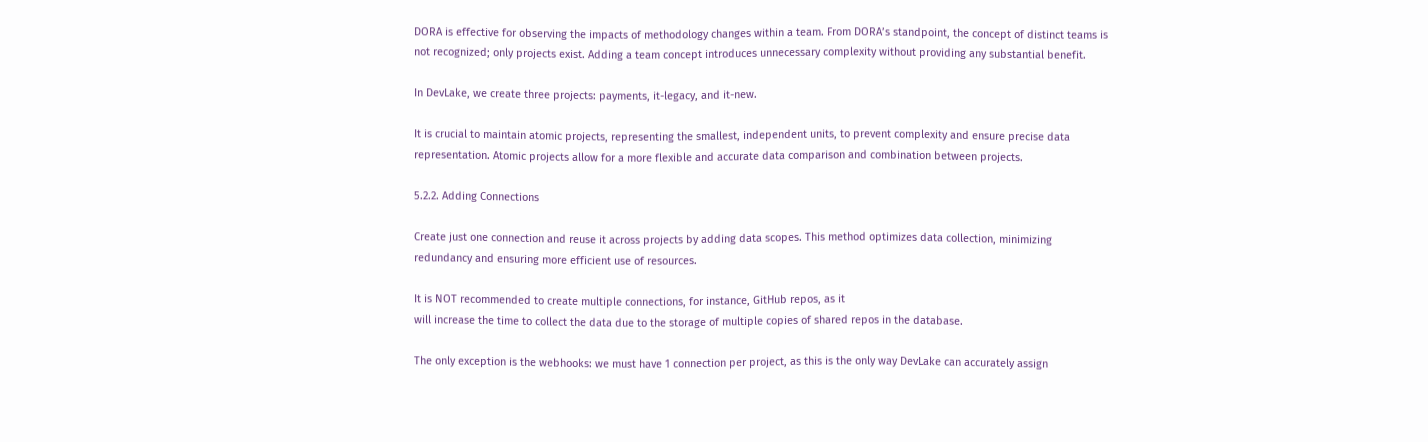DORA is effective for observing the impacts of methodology changes within a team. From DORA’s standpoint, the concept of distinct teams is not recognized; only projects exist. Adding a team concept introduces unnecessary complexity without providing any substantial benefit.

In DevLake, we create three projects: payments, it-legacy, and it-new.

It is crucial to maintain atomic projects, representing the smallest, independent units, to prevent complexity and ensure precise data representation. Atomic projects allow for a more flexible and accurate data comparison and combination between projects.

5.2.2. Adding Connections

Create just one connection and reuse it across projects by adding data scopes. This method optimizes data collection, minimizing redundancy and ensuring more efficient use of resources.

It is NOT recommended to create multiple connections, for instance, GitHub repos, as it
will increase the time to collect the data due to the storage of multiple copies of shared repos in the database.

The only exception is the webhooks: we must have 1 connection per project, as this is the only way DevLake can accurately assign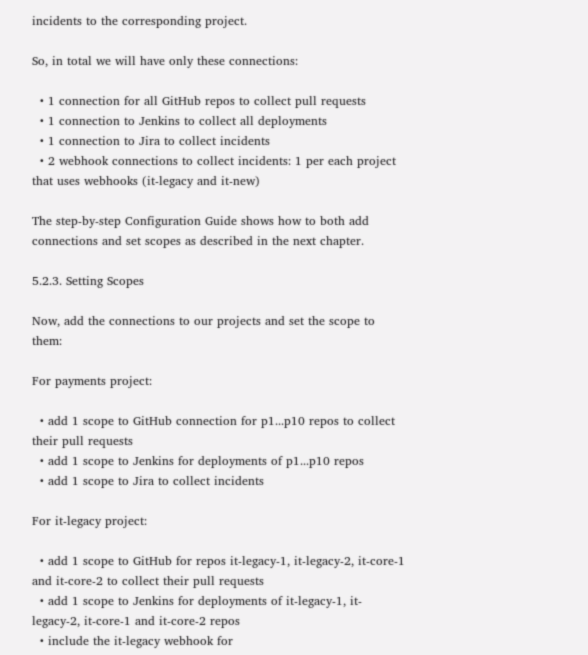incidents to the corresponding project.

So, in total we will have only these connections:

  • 1 connection for all GitHub repos to collect pull requests
  • 1 connection to Jenkins to collect all deployments
  • 1 connection to Jira to collect incidents
  • 2 webhook connections to collect incidents: 1 per each project that uses webhooks (it-legacy and it-new)

The step-by-step Configuration Guide shows how to both add connections and set scopes as described in the next chapter.

5.2.3. Setting Scopes

Now, add the connections to our projects and set the scope to them:

For payments project:

  • add 1 scope to GitHub connection for p1...p10 repos to collect their pull requests
  • add 1 scope to Jenkins for deployments of p1...p10 repos
  • add 1 scope to Jira to collect incidents

For it-legacy project:

  • add 1 scope to GitHub for repos it-legacy-1, it-legacy-2, it-core-1 and it-core-2 to collect their pull requests
  • add 1 scope to Jenkins for deployments of it-legacy-1, it-legacy-2, it-core-1 and it-core-2 repos
  • include the it-legacy webhook for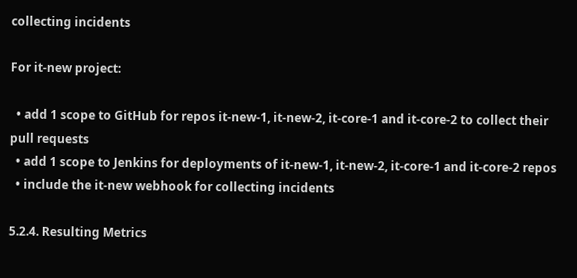collecting incidents

For it-new project:

  • add 1 scope to GitHub for repos it-new-1, it-new-2, it-core-1 and it-core-2 to collect their pull requests
  • add 1 scope to Jenkins for deployments of it-new-1, it-new-2, it-core-1 and it-core-2 repos
  • include the it-new webhook for collecting incidents

5.2.4. Resulting Metrics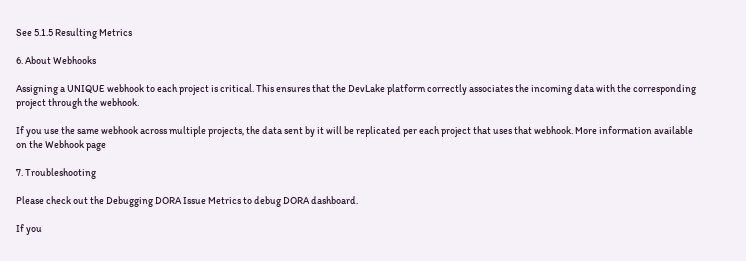See 5.1.5 Resulting Metrics

6. About Webhooks

Assigning a UNIQUE webhook to each project is critical. This ensures that the DevLake platform correctly associates the incoming data with the corresponding project through the webhook.

If you use the same webhook across multiple projects, the data sent by it will be replicated per each project that uses that webhook. More information available on the Webhook page

7. Troubleshooting

Please check out the Debugging DORA Issue Metrics to debug DORA dashboard.

If you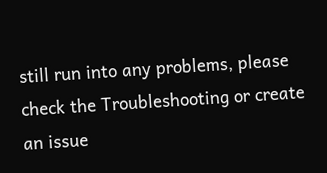still run into any problems, please check the Troubleshooting or create an issue